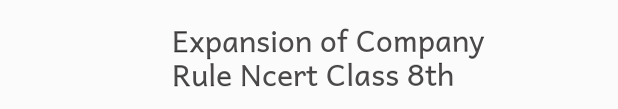Expansion of Company Rule Ncert Class 8th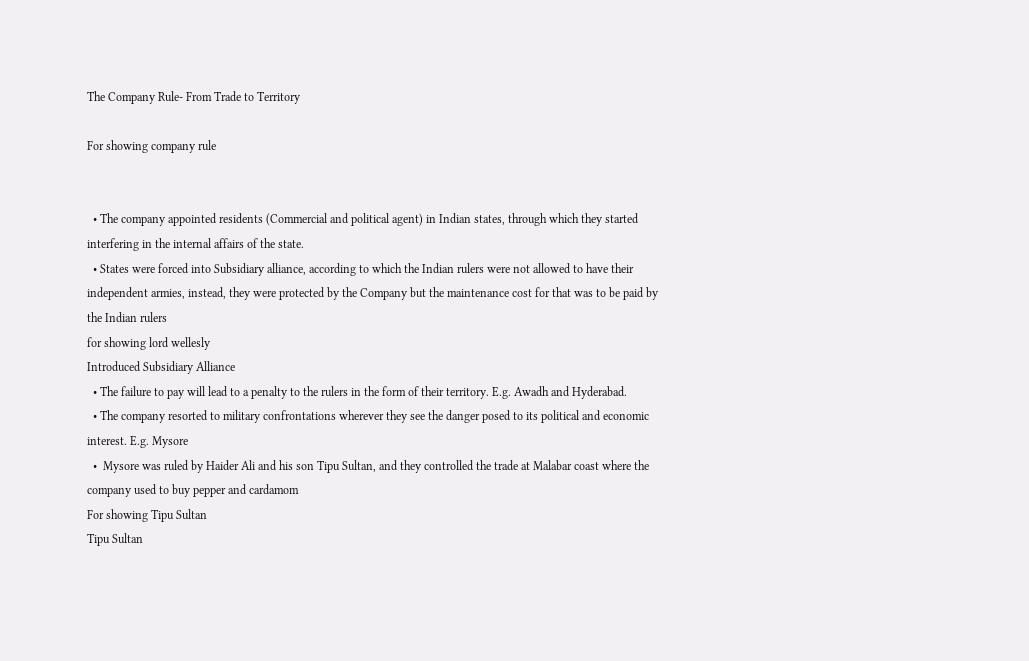The Company Rule- From Trade to Territory

For showing company rule


  • The company appointed residents (Commercial and political agent) in Indian states, through which they started interfering in the internal affairs of the state.
  • States were forced into Subsidiary alliance, according to which the Indian rulers were not allowed to have their independent armies, instead, they were protected by the Company but the maintenance cost for that was to be paid by the Indian rulers
for showing lord wellesly
Introduced Subsidiary Alliance
  • The failure to pay will lead to a penalty to the rulers in the form of their territory. E.g. Awadh and Hyderabad.
  • The company resorted to military confrontations wherever they see the danger posed to its political and economic interest. E.g. Mysore
  •  Mysore was ruled by Haider Ali and his son Tipu Sultan, and they controlled the trade at Malabar coast where the company used to buy pepper and cardamom
For showing Tipu Sultan
Tipu Sultan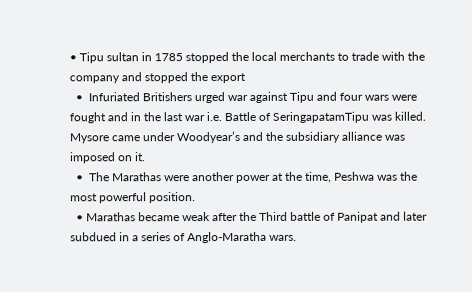• Tipu sultan in 1785 stopped the local merchants to trade with the company and stopped the export
  •  Infuriated Britishers urged war against Tipu and four wars were fought and in the last war i.e. Battle of SeringapatamTipu was killed.  Mysore came under Woodyear’s and the subsidiary alliance was imposed on it.
  •  The Marathas were another power at the time, Peshwa was the most powerful position.
  • Marathas became weak after the Third battle of Panipat and later subdued in a series of Anglo-Maratha wars.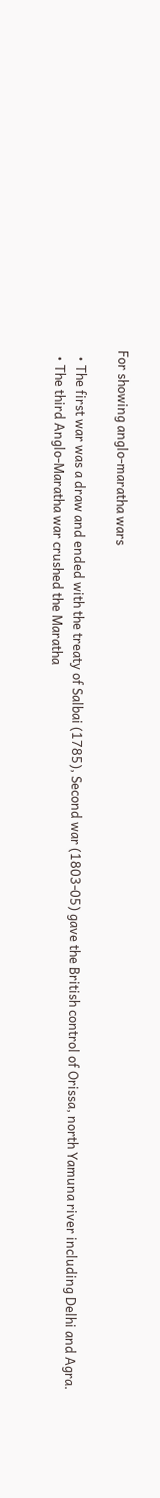For showing anglo-maratha wars

  • The first war was a draw and ended with the treaty of Salbai (1785), Second war (1803-05) gave the British control of Orissa, north Yamuna river including Delhi and Agra.
  • The third Anglo-Maratha war crushed the Maratha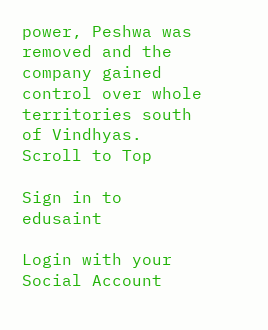power, Peshwa was removed and the company gained control over whole territories south of Vindhyas.
Scroll to Top

Sign in to edusaint

Login with your Social Account